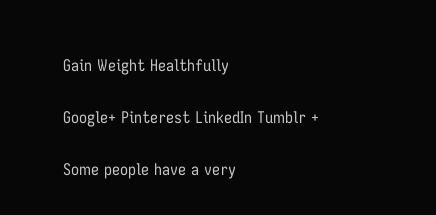Gain Weight Healthfully

Google+ Pinterest LinkedIn Tumblr +

Some people have a very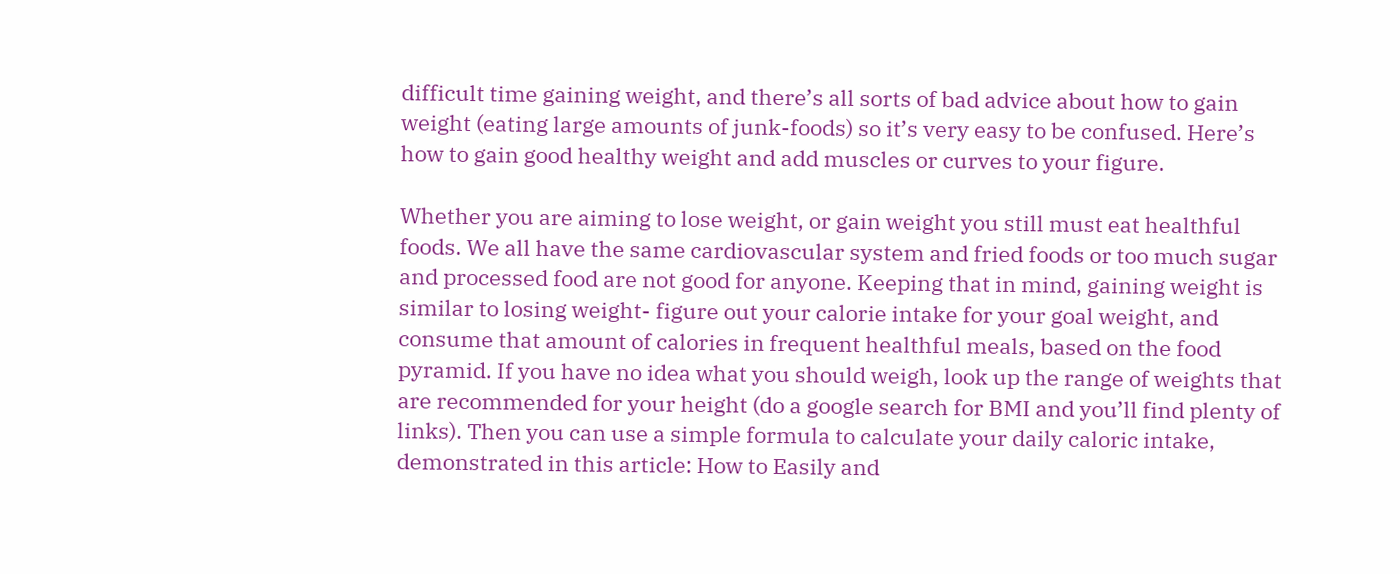difficult time gaining weight, and there’s all sorts of bad advice about how to gain weight (eating large amounts of junk-foods) so it’s very easy to be confused. Here’s how to gain good healthy weight and add muscles or curves to your figure.

Whether you are aiming to lose weight, or gain weight you still must eat healthful foods. We all have the same cardiovascular system and fried foods or too much sugar and processed food are not good for anyone. Keeping that in mind, gaining weight is similar to losing weight- figure out your calorie intake for your goal weight, and consume that amount of calories in frequent healthful meals, based on the food pyramid. If you have no idea what you should weigh, look up the range of weights that are recommended for your height (do a google search for BMI and you’ll find plenty of links). Then you can use a simple formula to calculate your daily caloric intake, demonstrated in this article: How to Easily and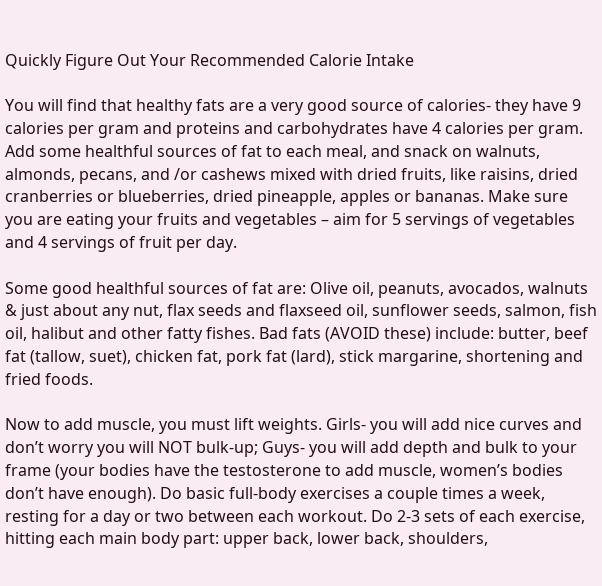Quickly Figure Out Your Recommended Calorie Intake

You will find that healthy fats are a very good source of calories- they have 9 calories per gram and proteins and carbohydrates have 4 calories per gram. Add some healthful sources of fat to each meal, and snack on walnuts, almonds, pecans, and /or cashews mixed with dried fruits, like raisins, dried cranberries or blueberries, dried pineapple, apples or bananas. Make sure you are eating your fruits and vegetables – aim for 5 servings of vegetables and 4 servings of fruit per day.

Some good healthful sources of fat are: Olive oil, peanuts, avocados, walnuts & just about any nut, flax seeds and flaxseed oil, sunflower seeds, salmon, fish oil, halibut and other fatty fishes. Bad fats (AVOID these) include: butter, beef fat (tallow, suet), chicken fat, pork fat (lard), stick margarine, shortening and fried foods.

Now to add muscle, you must lift weights. Girls- you will add nice curves and don’t worry you will NOT bulk-up; Guys- you will add depth and bulk to your frame (your bodies have the testosterone to add muscle, women’s bodies don’t have enough). Do basic full-body exercises a couple times a week, resting for a day or two between each workout. Do 2-3 sets of each exercise, hitting each main body part: upper back, lower back, shoulders,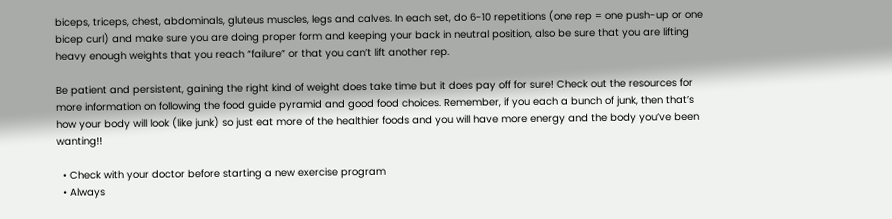biceps, triceps, chest, abdominals, gluteus muscles, legs and calves. In each set, do 6-10 repetitions (one rep = one push-up or one bicep curl) and make sure you are doing proper form and keeping your back in neutral position, also be sure that you are lifting heavy enough weights that you reach “failure” or that you can’t lift another rep.

Be patient and persistent, gaining the right kind of weight does take time but it does pay off for sure! Check out the resources for more information on following the food guide pyramid and good food choices. Remember, if you each a bunch of junk, then that’s how your body will look (like junk) so just eat more of the healthier foods and you will have more energy and the body you’ve been wanting!!

  • Check with your doctor before starting a new exercise program
  • Always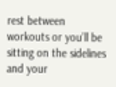rest between workouts or you’ll be sitting on the sidelines and your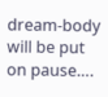dream-body will be put on pause….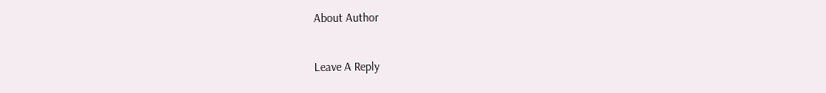About Author

Leave A Reply